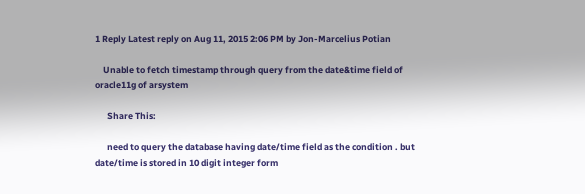1 Reply Latest reply on Aug 11, 2015 2:06 PM by Jon-Marcelius Potian

    Unable to fetch timestamp through query from the date&time field of oracle11g of arsystem

      Share This:

      need to query the database having date/time field as the condition . but date/time is stored in 10 digit integer form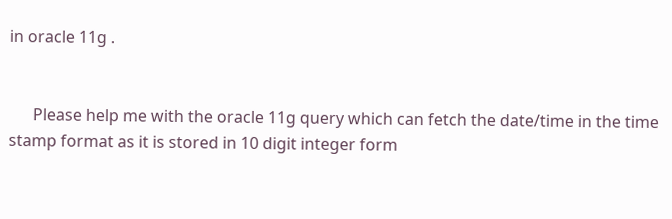in oracle 11g .


      Please help me with the oracle 11g query which can fetch the date/time in the time stamp format as it is stored in 10 digit integer form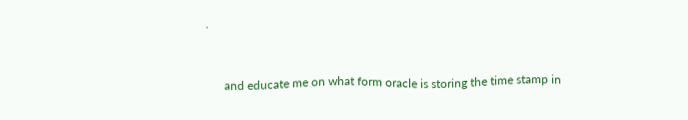.


      and educate me on what form oracle is storing the time stamp in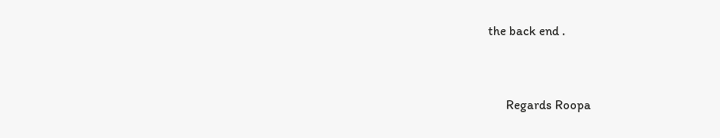the back end .


      Regards Roopa